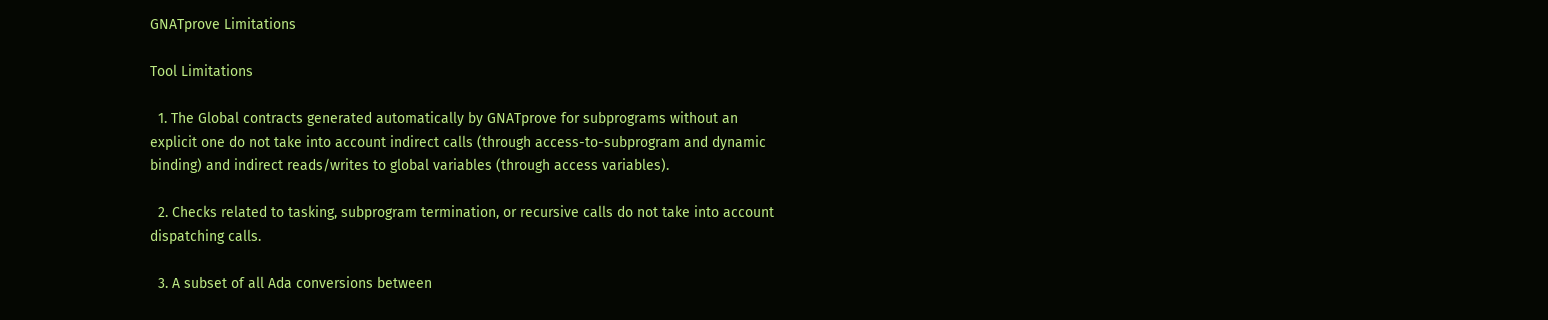GNATprove Limitations

Tool Limitations

  1. The Global contracts generated automatically by GNATprove for subprograms without an explicit one do not take into account indirect calls (through access-to-subprogram and dynamic binding) and indirect reads/writes to global variables (through access variables).

  2. Checks related to tasking, subprogram termination, or recursive calls do not take into account dispatching calls.

  3. A subset of all Ada conversions between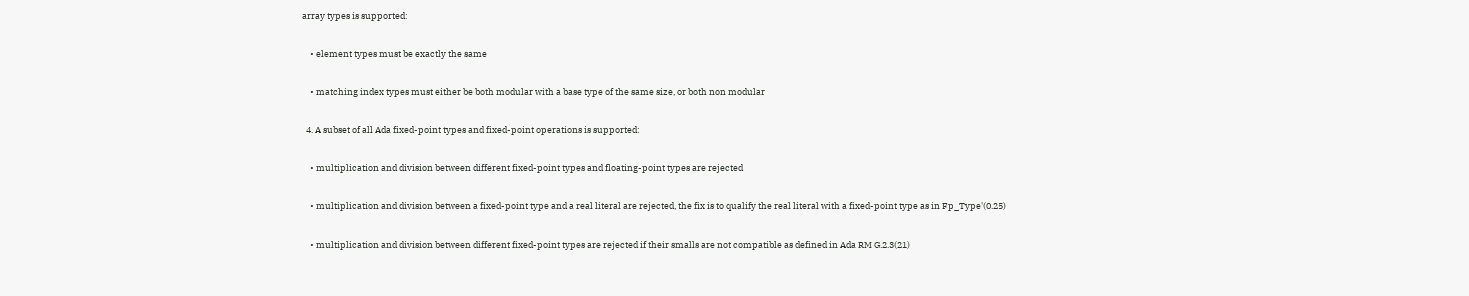array types is supported:

    • element types must be exactly the same

    • matching index types must either be both modular with a base type of the same size, or both non modular

  4. A subset of all Ada fixed-point types and fixed-point operations is supported:

    • multiplication and division between different fixed-point types and floating-point types are rejected

    • multiplication and division between a fixed-point type and a real literal are rejected, the fix is to qualify the real literal with a fixed-point type as in Fp_Type'(0.25)

    • multiplication and division between different fixed-point types are rejected if their smalls are not compatible as defined in Ada RM G.2.3(21)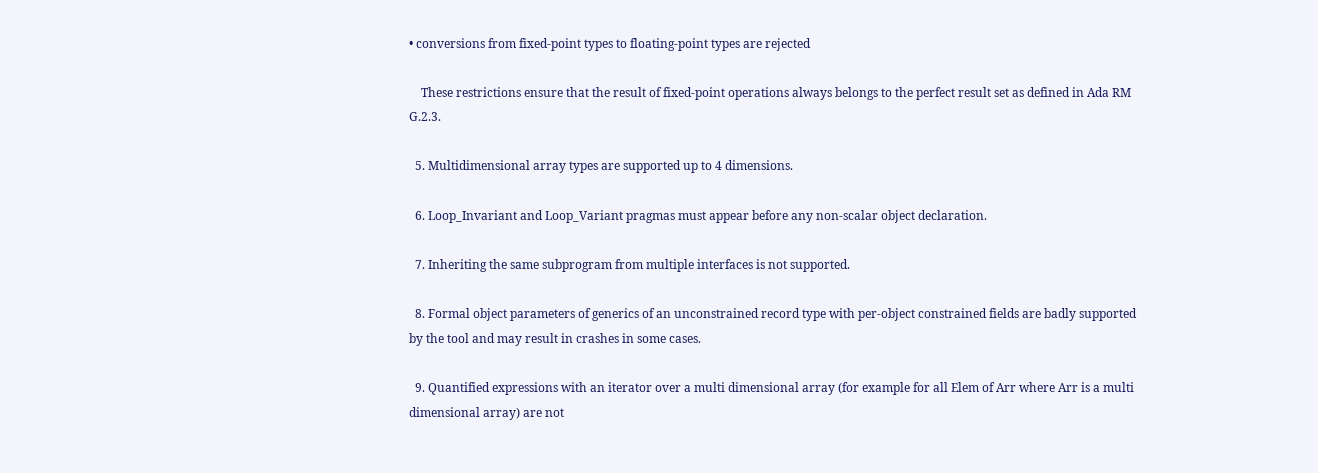• conversions from fixed-point types to floating-point types are rejected

    These restrictions ensure that the result of fixed-point operations always belongs to the perfect result set as defined in Ada RM G.2.3.

  5. Multidimensional array types are supported up to 4 dimensions.

  6. Loop_Invariant and Loop_Variant pragmas must appear before any non-scalar object declaration.

  7. Inheriting the same subprogram from multiple interfaces is not supported.

  8. Formal object parameters of generics of an unconstrained record type with per-object constrained fields are badly supported by the tool and may result in crashes in some cases.

  9. Quantified expressions with an iterator over a multi dimensional array (for example for all Elem of Arr where Arr is a multi dimensional array) are not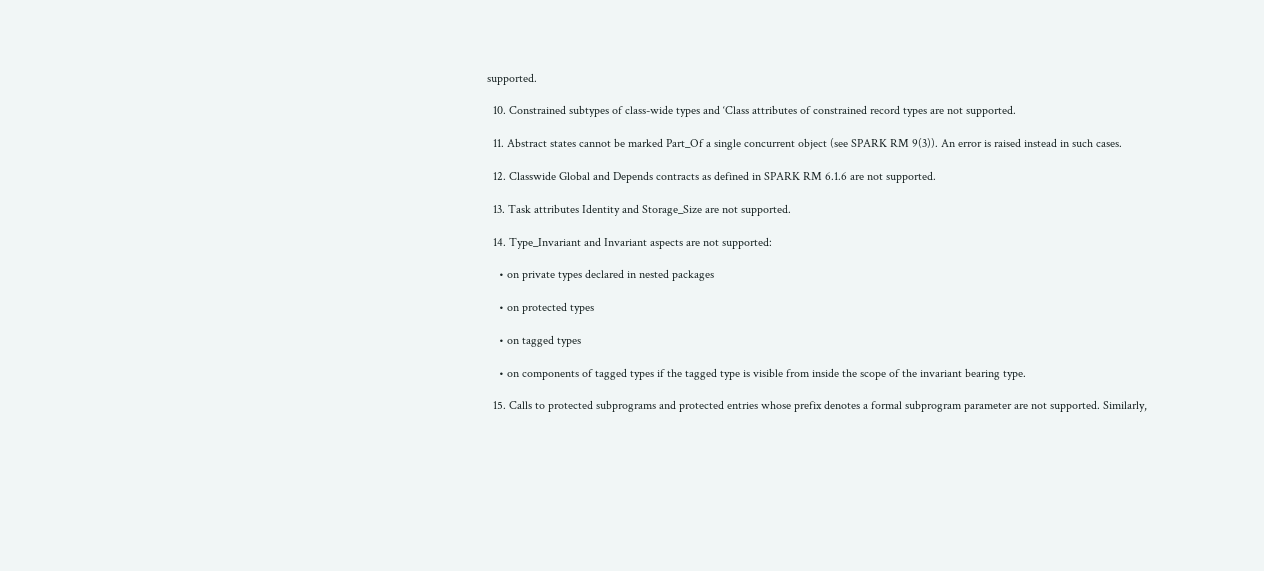supported.

  10. Constrained subtypes of class-wide types and ‘Class attributes of constrained record types are not supported.

  11. Abstract states cannot be marked Part_Of a single concurrent object (see SPARK RM 9(3)). An error is raised instead in such cases.

  12. Classwide Global and Depends contracts as defined in SPARK RM 6.1.6 are not supported.

  13. Task attributes Identity and Storage_Size are not supported.

  14. Type_Invariant and Invariant aspects are not supported:

    • on private types declared in nested packages

    • on protected types

    • on tagged types

    • on components of tagged types if the tagged type is visible from inside the scope of the invariant bearing type.

  15. Calls to protected subprograms and protected entries whose prefix denotes a formal subprogram parameter are not supported. Similarly,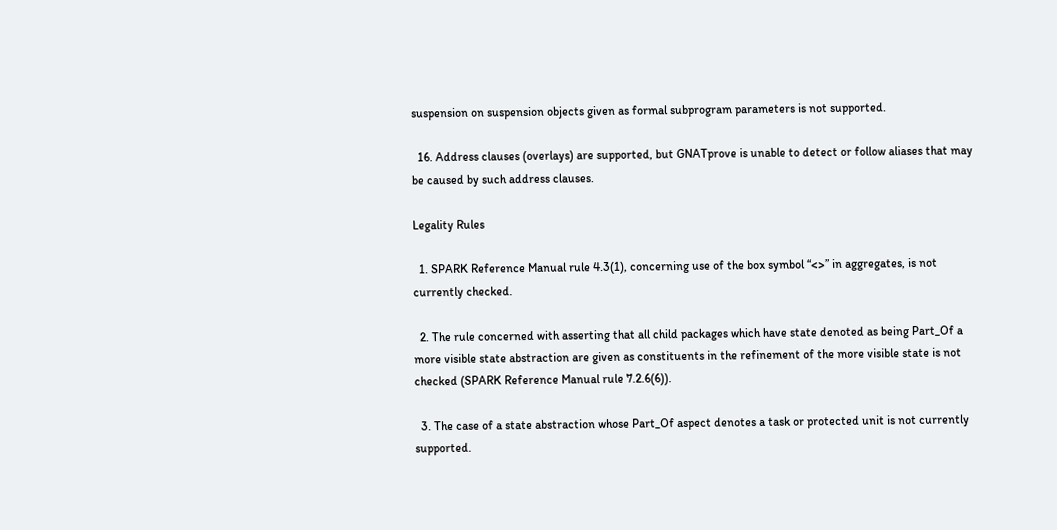suspension on suspension objects given as formal subprogram parameters is not supported.

  16. Address clauses (overlays) are supported, but GNATprove is unable to detect or follow aliases that may be caused by such address clauses.

Legality Rules

  1. SPARK Reference Manual rule 4.3(1), concerning use of the box symbol “<>” in aggregates, is not currently checked.

  2. The rule concerned with asserting that all child packages which have state denoted as being Part_Of a more visible state abstraction are given as constituents in the refinement of the more visible state is not checked (SPARK Reference Manual rule 7.2.6(6)).

  3. The case of a state abstraction whose Part_Of aspect denotes a task or protected unit is not currently supported.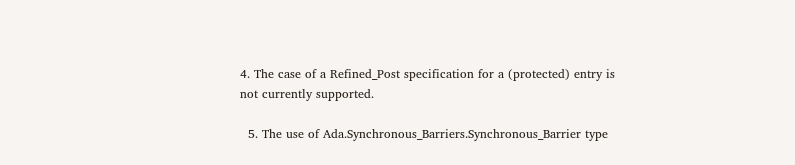4. The case of a Refined_Post specification for a (protected) entry is not currently supported.

  5. The use of Ada.Synchronous_Barriers.Synchronous_Barrier type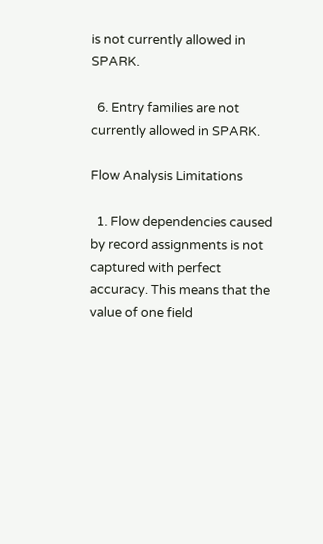is not currently allowed in SPARK.

  6. Entry families are not currently allowed in SPARK.

Flow Analysis Limitations

  1. Flow dependencies caused by record assignments is not captured with perfect accuracy. This means that the value of one field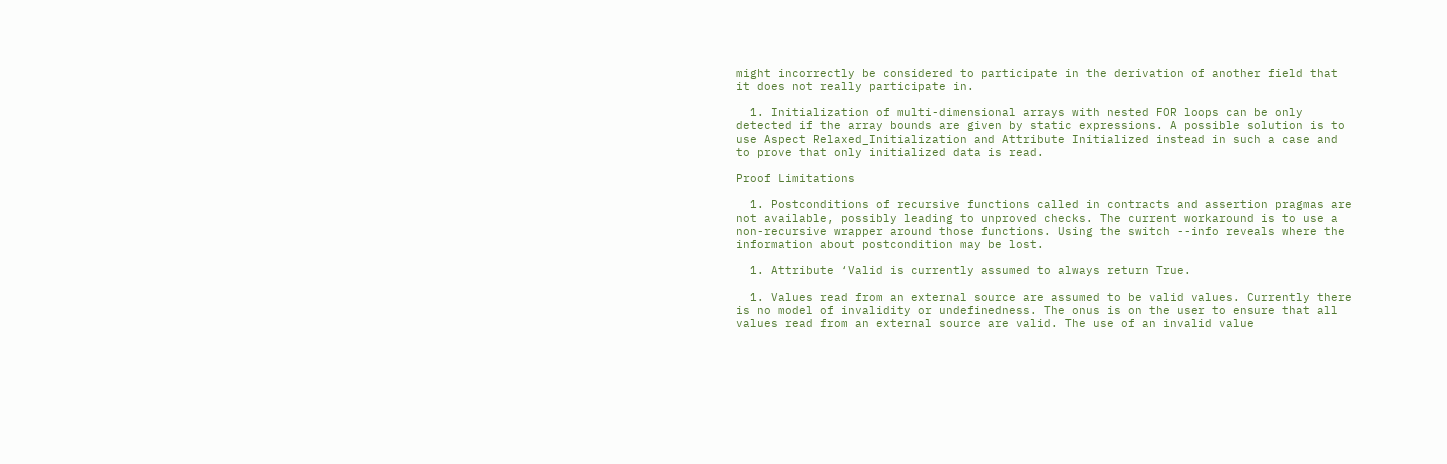might incorrectly be considered to participate in the derivation of another field that it does not really participate in.

  1. Initialization of multi-dimensional arrays with nested FOR loops can be only detected if the array bounds are given by static expressions. A possible solution is to use Aspect Relaxed_Initialization and Attribute Initialized instead in such a case and to prove that only initialized data is read.

Proof Limitations

  1. Postconditions of recursive functions called in contracts and assertion pragmas are not available, possibly leading to unproved checks. The current workaround is to use a non-recursive wrapper around those functions. Using the switch --info reveals where the information about postcondition may be lost.

  1. Attribute ‘Valid is currently assumed to always return True.

  1. Values read from an external source are assumed to be valid values. Currently there is no model of invalidity or undefinedness. The onus is on the user to ensure that all values read from an external source are valid. The use of an invalid value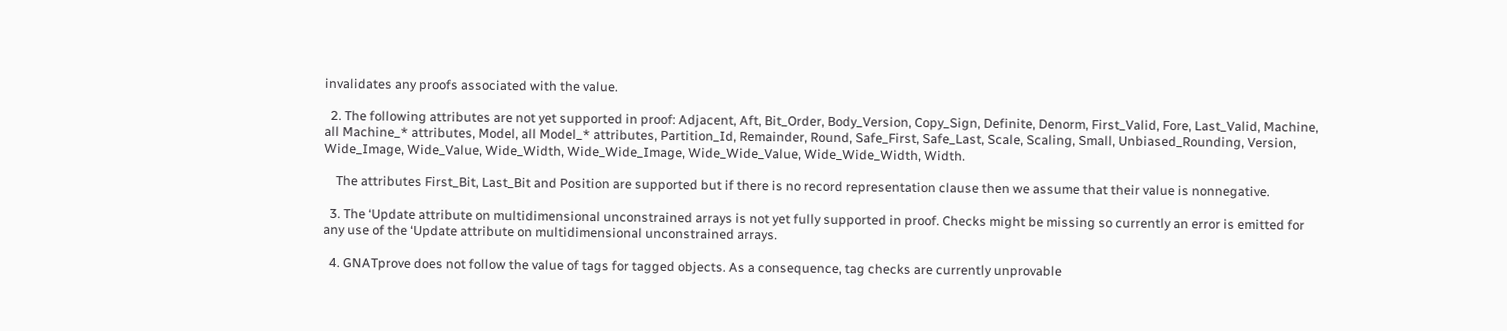invalidates any proofs associated with the value.

  2. The following attributes are not yet supported in proof: Adjacent, Aft, Bit_Order, Body_Version, Copy_Sign, Definite, Denorm, First_Valid, Fore, Last_Valid, Machine, all Machine_* attributes, Model, all Model_* attributes, Partition_Id, Remainder, Round, Safe_First, Safe_Last, Scale, Scaling, Small, Unbiased_Rounding, Version, Wide_Image, Wide_Value, Wide_Width, Wide_Wide_Image, Wide_Wide_Value, Wide_Wide_Width, Width.

    The attributes First_Bit, Last_Bit and Position are supported but if there is no record representation clause then we assume that their value is nonnegative.

  3. The ‘Update attribute on multidimensional unconstrained arrays is not yet fully supported in proof. Checks might be missing so currently an error is emitted for any use of the ‘Update attribute on multidimensional unconstrained arrays.

  4. GNATprove does not follow the value of tags for tagged objects. As a consequence, tag checks are currently unprovable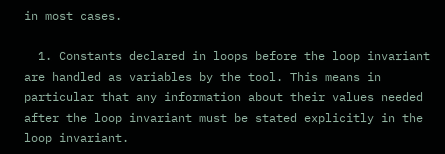in most cases.

  1. Constants declared in loops before the loop invariant are handled as variables by the tool. This means in particular that any information about their values needed after the loop invariant must be stated explicitly in the loop invariant.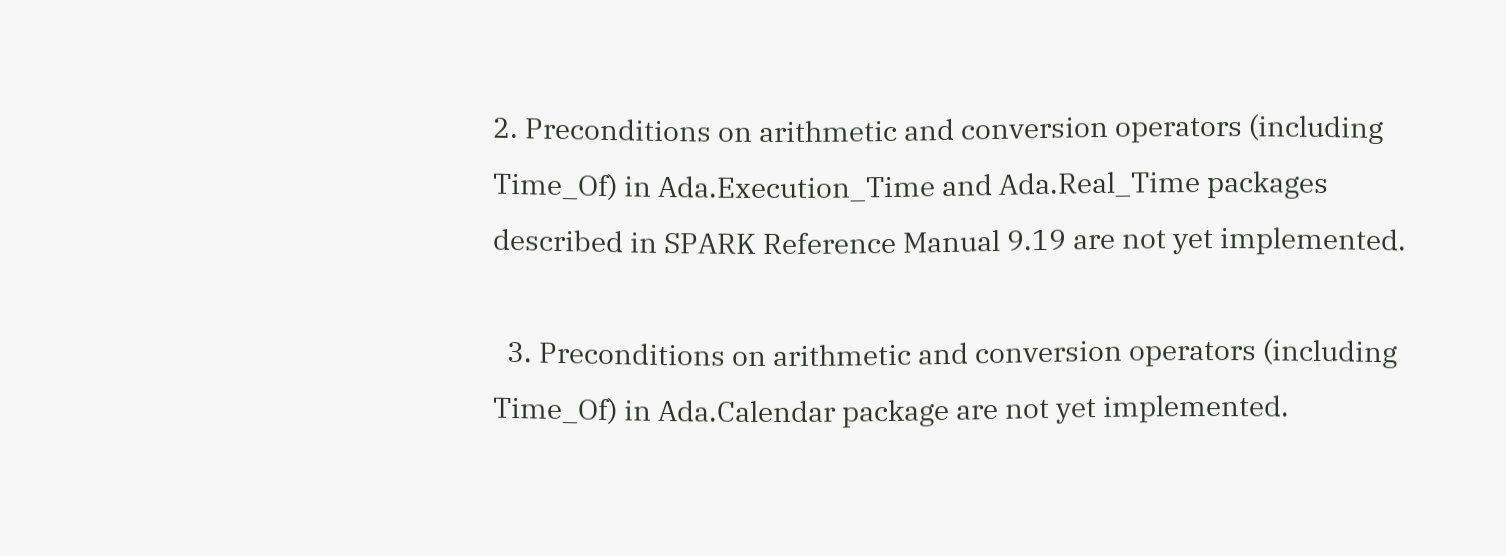2. Preconditions on arithmetic and conversion operators (including Time_Of) in Ada.Execution_Time and Ada.Real_Time packages described in SPARK Reference Manual 9.19 are not yet implemented.

  3. Preconditions on arithmetic and conversion operators (including Time_Of) in Ada.Calendar package are not yet implemented.